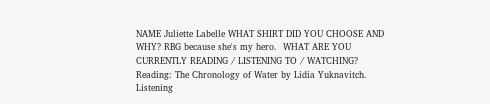NAME Juliette Labelle WHAT SHIRT DID YOU CHOOSE AND WHY? RBG because she's my hero.  WHAT ARE YOU CURRENTLY READING / LISTENING TO / WATCHING? Reading: The Chronology of Water by Lidia Yuknavitch. Listening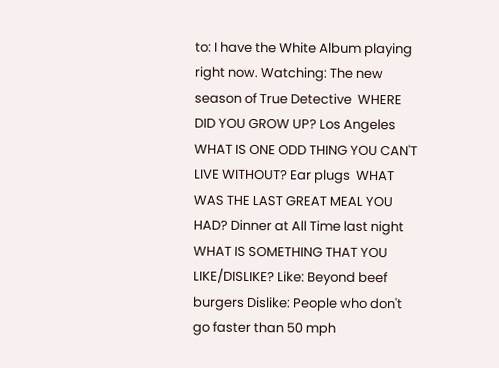to: I have the White Album playing right now. Watching: The new season of True Detective  WHERE DID YOU GROW UP? Los Angeles WHAT IS ONE ODD THING YOU CAN'T LIVE WITHOUT? Ear plugs  WHAT WAS THE LAST GREAT MEAL YOU HAD? Dinner at All Time last night WHAT IS SOMETHING THAT YOU LIKE/DISLIKE? Like: Beyond beef burgers Dislike: People who don't go faster than 50 mph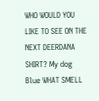WHO WOULD YOU LIKE TO SEE ON THE NEXT DEERDANA SHIRT? My dog Blue WHAT SMELL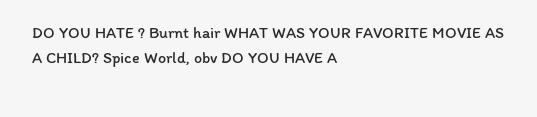DO YOU HATE ? Burnt hair WHAT WAS YOUR FAVORITE MOVIE AS A CHILD? Spice World, obv DO YOU HAVE A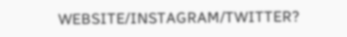WEBSITE/INSTAGRAM/TWITTER?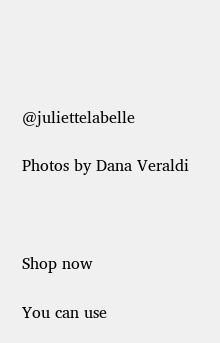@juliettelabelle

Photos by Dana Veraldi



Shop now

You can use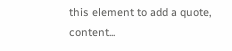this element to add a quote, content...